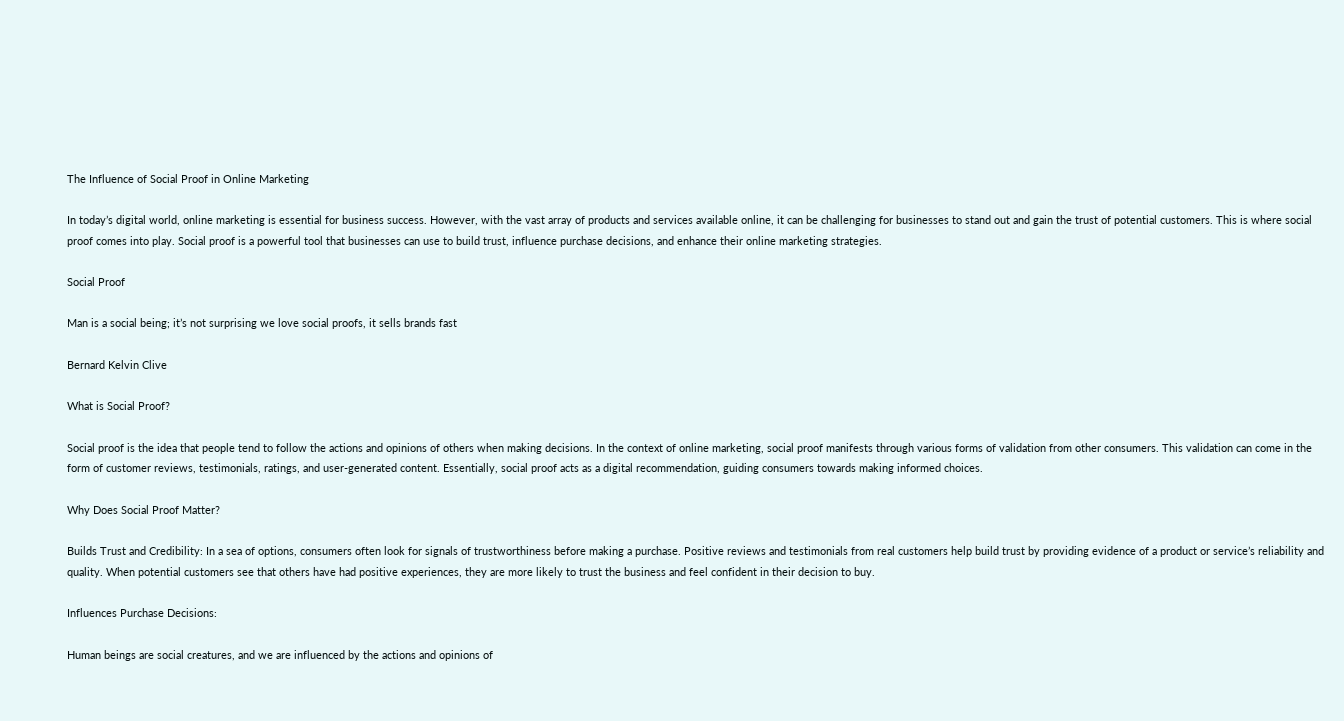The Influence of Social Proof in Online Marketing

In today’s digital world, online marketing is essential for business success. However, with the vast array of products and services available online, it can be challenging for businesses to stand out and gain the trust of potential customers. This is where social proof comes into play. Social proof is a powerful tool that businesses can use to build trust, influence purchase decisions, and enhance their online marketing strategies.

Social Proof

Man is a social being; it’s not surprising we love social proofs, it sells brands fast

Bernard Kelvin Clive

What is Social Proof?

Social proof is the idea that people tend to follow the actions and opinions of others when making decisions. In the context of online marketing, social proof manifests through various forms of validation from other consumers. This validation can come in the form of customer reviews, testimonials, ratings, and user-generated content. Essentially, social proof acts as a digital recommendation, guiding consumers towards making informed choices.

Why Does Social Proof Matter?

Builds Trust and Credibility: In a sea of options, consumers often look for signals of trustworthiness before making a purchase. Positive reviews and testimonials from real customers help build trust by providing evidence of a product or service’s reliability and quality. When potential customers see that others have had positive experiences, they are more likely to trust the business and feel confident in their decision to buy.

Influences Purchase Decisions:

Human beings are social creatures, and we are influenced by the actions and opinions of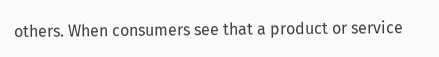others. When consumers see that a product or service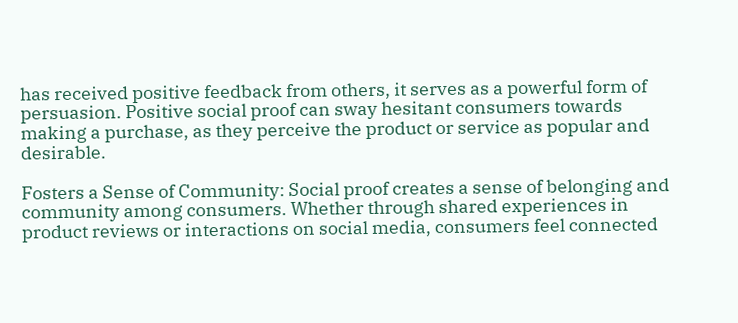has received positive feedback from others, it serves as a powerful form of persuasion. Positive social proof can sway hesitant consumers towards making a purchase, as they perceive the product or service as popular and desirable.

Fosters a Sense of Community: Social proof creates a sense of belonging and community among consumers. Whether through shared experiences in product reviews or interactions on social media, consumers feel connected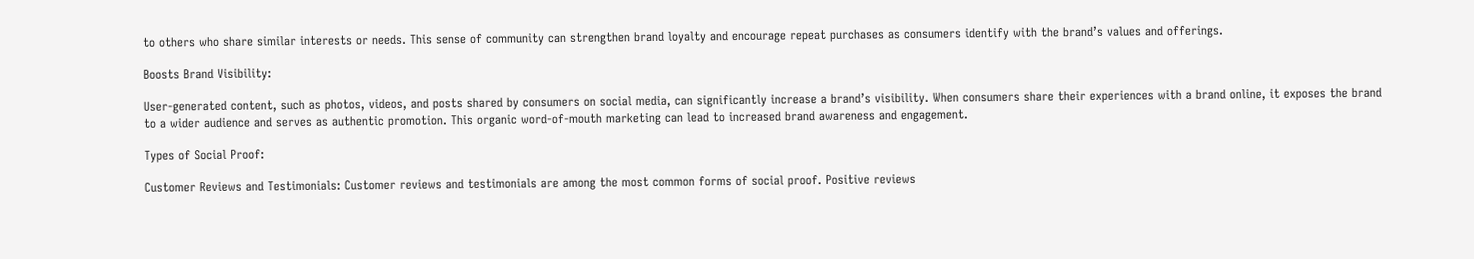to others who share similar interests or needs. This sense of community can strengthen brand loyalty and encourage repeat purchases as consumers identify with the brand’s values and offerings.

Boosts Brand Visibility:

User-generated content, such as photos, videos, and posts shared by consumers on social media, can significantly increase a brand’s visibility. When consumers share their experiences with a brand online, it exposes the brand to a wider audience and serves as authentic promotion. This organic word-of-mouth marketing can lead to increased brand awareness and engagement.

Types of Social Proof:

Customer Reviews and Testimonials: Customer reviews and testimonials are among the most common forms of social proof. Positive reviews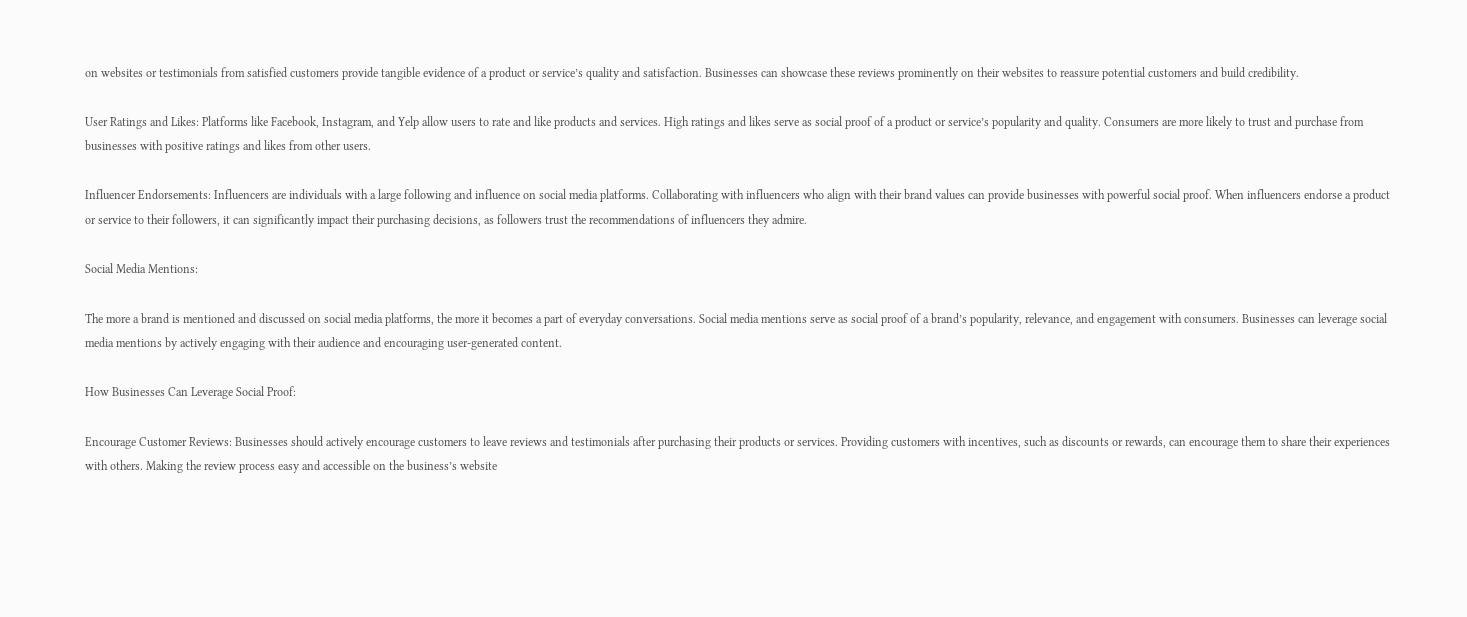on websites or testimonials from satisfied customers provide tangible evidence of a product or service’s quality and satisfaction. Businesses can showcase these reviews prominently on their websites to reassure potential customers and build credibility.

User Ratings and Likes: Platforms like Facebook, Instagram, and Yelp allow users to rate and like products and services. High ratings and likes serve as social proof of a product or service’s popularity and quality. Consumers are more likely to trust and purchase from businesses with positive ratings and likes from other users.

Influencer Endorsements: Influencers are individuals with a large following and influence on social media platforms. Collaborating with influencers who align with their brand values can provide businesses with powerful social proof. When influencers endorse a product or service to their followers, it can significantly impact their purchasing decisions, as followers trust the recommendations of influencers they admire.

Social Media Mentions:

The more a brand is mentioned and discussed on social media platforms, the more it becomes a part of everyday conversations. Social media mentions serve as social proof of a brand’s popularity, relevance, and engagement with consumers. Businesses can leverage social media mentions by actively engaging with their audience and encouraging user-generated content.

How Businesses Can Leverage Social Proof:

Encourage Customer Reviews: Businesses should actively encourage customers to leave reviews and testimonials after purchasing their products or services. Providing customers with incentives, such as discounts or rewards, can encourage them to share their experiences with others. Making the review process easy and accessible on the business’s website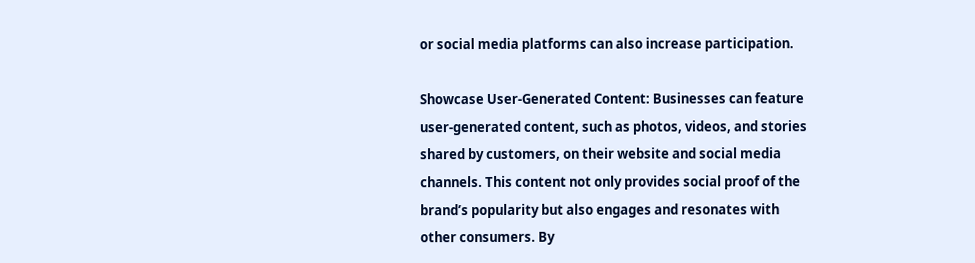or social media platforms can also increase participation.

Showcase User-Generated Content: Businesses can feature user-generated content, such as photos, videos, and stories shared by customers, on their website and social media channels. This content not only provides social proof of the brand’s popularity but also engages and resonates with other consumers. By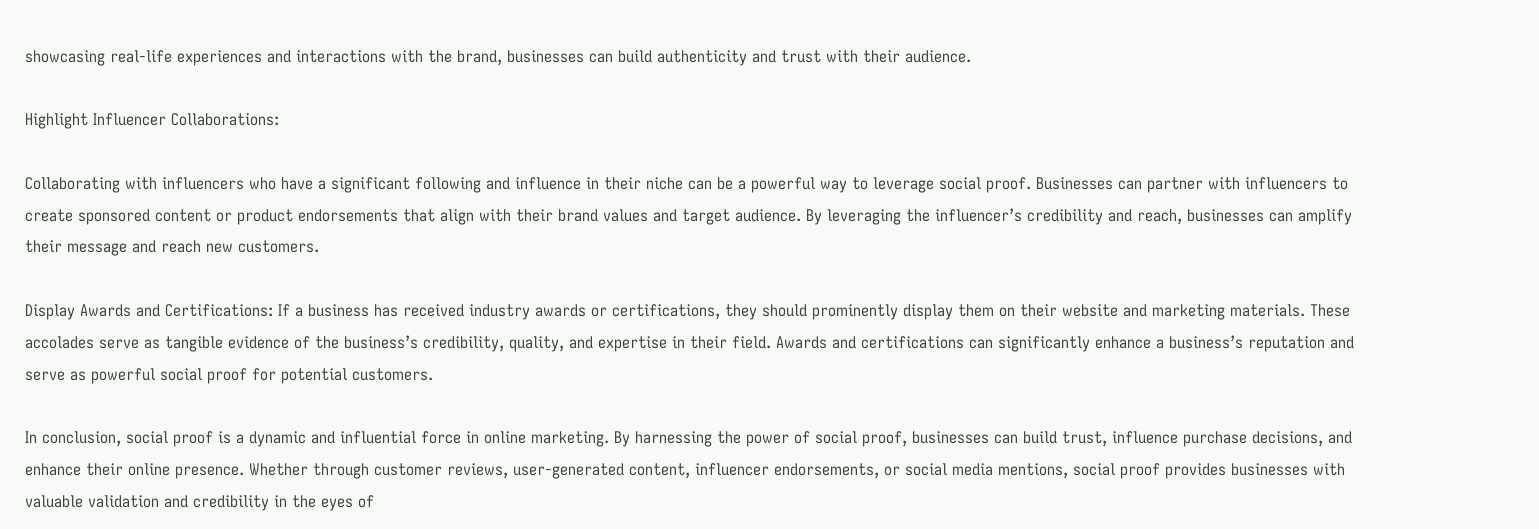showcasing real-life experiences and interactions with the brand, businesses can build authenticity and trust with their audience.

Highlight Influencer Collaborations:

Collaborating with influencers who have a significant following and influence in their niche can be a powerful way to leverage social proof. Businesses can partner with influencers to create sponsored content or product endorsements that align with their brand values and target audience. By leveraging the influencer’s credibility and reach, businesses can amplify their message and reach new customers.

Display Awards and Certifications: If a business has received industry awards or certifications, they should prominently display them on their website and marketing materials. These accolades serve as tangible evidence of the business’s credibility, quality, and expertise in their field. Awards and certifications can significantly enhance a business’s reputation and serve as powerful social proof for potential customers.

In conclusion, social proof is a dynamic and influential force in online marketing. By harnessing the power of social proof, businesses can build trust, influence purchase decisions, and enhance their online presence. Whether through customer reviews, user-generated content, influencer endorsements, or social media mentions, social proof provides businesses with valuable validation and credibility in the eyes of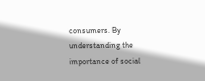consumers. By understanding the importance of social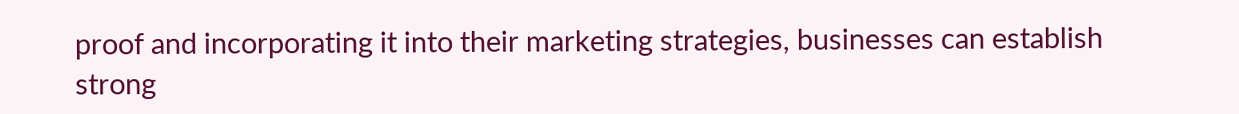proof and incorporating it into their marketing strategies, businesses can establish strong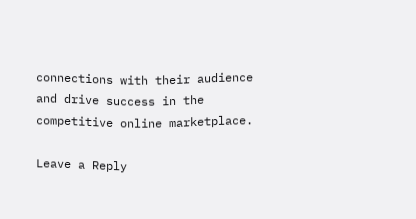connections with their audience and drive success in the competitive online marketplace.

Leave a Reply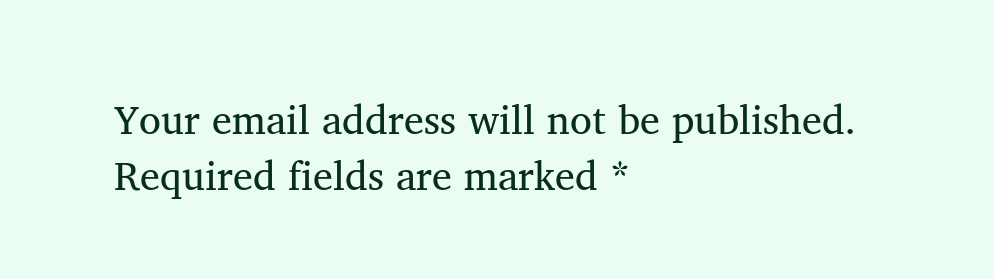Your email address will not be published. Required fields are marked *